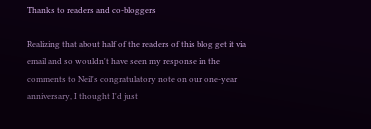Thanks to readers and co-bloggers

Realizing that about half of the readers of this blog get it via email and so wouldn't have seen my response in the comments to Neil's congratulatory note on our one-year anniversary, I thought I'd just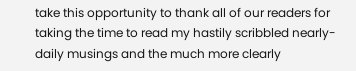take this opportunity to thank all of our readers for taking the time to read my hastily scribbled nearly-daily musings and the much more clearly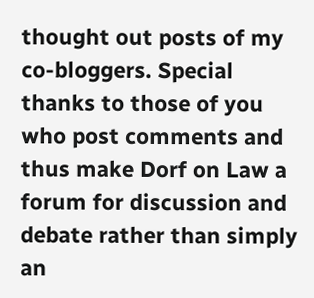thought out posts of my co-bloggers. Special thanks to those of you who post comments and thus make Dorf on Law a forum for discussion and debate rather than simply an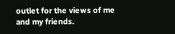outlet for the views of me and my friends.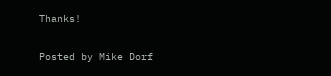Thanks!

Posted by Mike Dorf